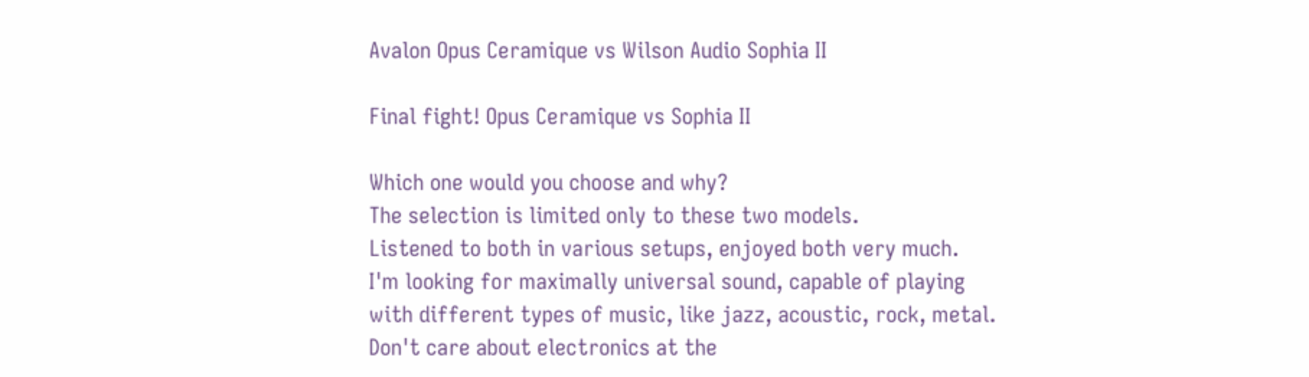Avalon Opus Ceramique vs Wilson Audio Sophia II

Final fight! Opus Ceramique vs Sophia II

Which one would you choose and why?
The selection is limited only to these two models.
Listened to both in various setups, enjoyed both very much.
I'm looking for maximally universal sound, capable of playing with different types of music, like jazz, acoustic, rock, metal.
Don't care about electronics at the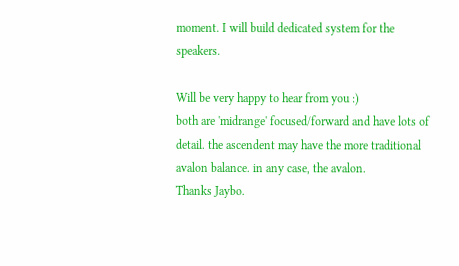moment. I will build dedicated system for the speakers.

Will be very happy to hear from you :)
both are 'midrange' focused/forward and have lots of detail. the ascendent may have the more traditional avalon balance. in any case, the avalon.
Thanks Jaybo.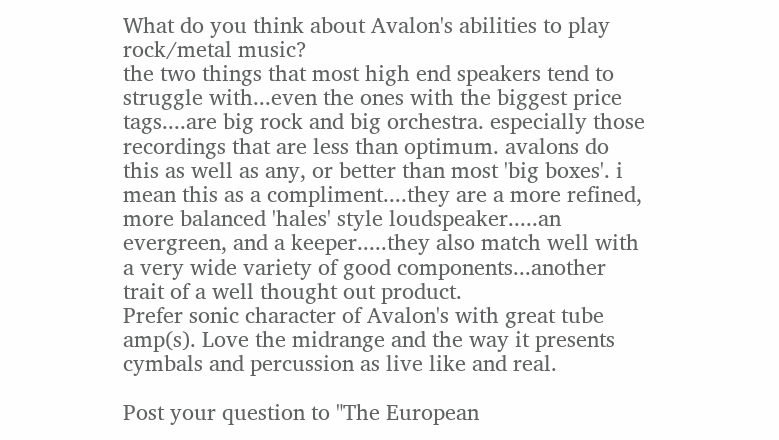What do you think about Avalon's abilities to play rock/metal music?
the two things that most high end speakers tend to struggle with...even the ones with the biggest price tags....are big rock and big orchestra. especially those recordings that are less than optimum. avalons do this as well as any, or better than most 'big boxes'. i mean this as a compliment....they are a more refined, more balanced 'hales' style loudspeaker.....an evergreen, and a keeper.....they also match well with a very wide variety of good components...another trait of a well thought out product.
Prefer sonic character of Avalon's with great tube amp(s). Love the midrange and the way it presents cymbals and percussion as live like and real.

Post your question to "The European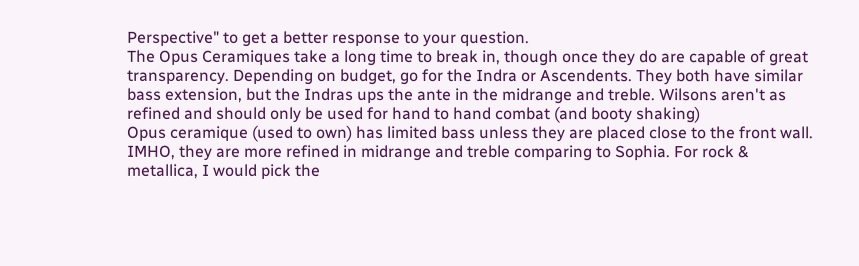Perspective" to get a better response to your question.
The Opus Ceramiques take a long time to break in, though once they do are capable of great transparency. Depending on budget, go for the Indra or Ascendents. They both have similar bass extension, but the Indras ups the ante in the midrange and treble. Wilsons aren't as refined and should only be used for hand to hand combat (and booty shaking)
Opus ceramique (used to own) has limited bass unless they are placed close to the front wall. IMHO, they are more refined in midrange and treble comparing to Sophia. For rock & metallica, I would pick the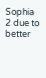Sophia 2 due to better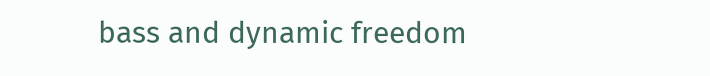bass and dynamic freedom